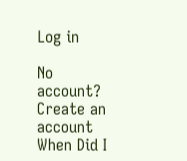Log in

No account? Create an account
When Did I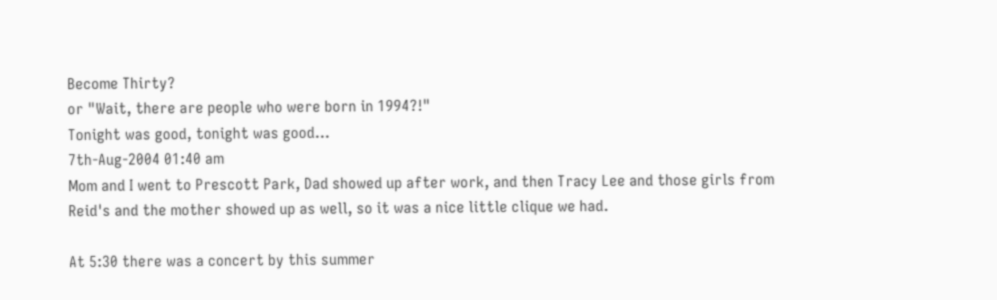Become Thirty?
or "Wait, there are people who were born in 1994?!"
Tonight was good, tonight was good...
7th-Aug-2004 01:40 am
Mom and I went to Prescott Park, Dad showed up after work, and then Tracy Lee and those girls from Reid's and the mother showed up as well, so it was a nice little clique we had.

At 5:30 there was a concert by this summer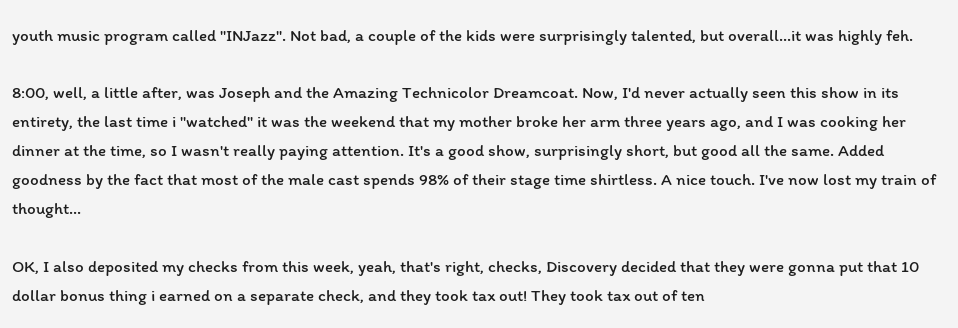youth music program called "INJazz". Not bad, a couple of the kids were surprisingly talented, but overall...it was highly feh.

8:00, well, a little after, was Joseph and the Amazing Technicolor Dreamcoat. Now, I'd never actually seen this show in its entirety, the last time i "watched" it was the weekend that my mother broke her arm three years ago, and I was cooking her dinner at the time, so I wasn't really paying attention. It's a good show, surprisingly short, but good all the same. Added goodness by the fact that most of the male cast spends 98% of their stage time shirtless. A nice touch. I've now lost my train of thought...

OK, I also deposited my checks from this week, yeah, that's right, checks, Discovery decided that they were gonna put that 10 dollar bonus thing i earned on a separate check, and they took tax out! They took tax out of ten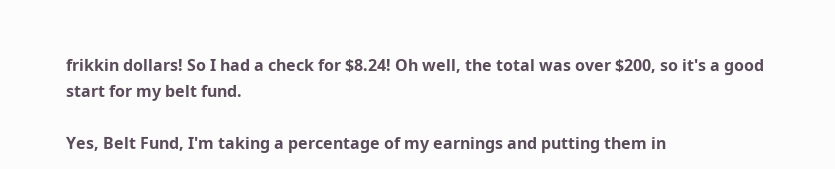frikkin dollars! So I had a check for $8.24! Oh well, the total was over $200, so it's a good start for my belt fund.

Yes, Belt Fund, I'm taking a percentage of my earnings and putting them in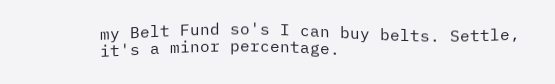my Belt Fund so's I can buy belts. Settle, it's a minor percentage.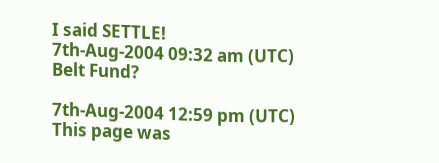I said SETTLE!
7th-Aug-2004 09:32 am (UTC)
Belt Fund?

7th-Aug-2004 12:59 pm (UTC)
This page was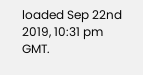loaded Sep 22nd 2019, 10:31 pm GMT.